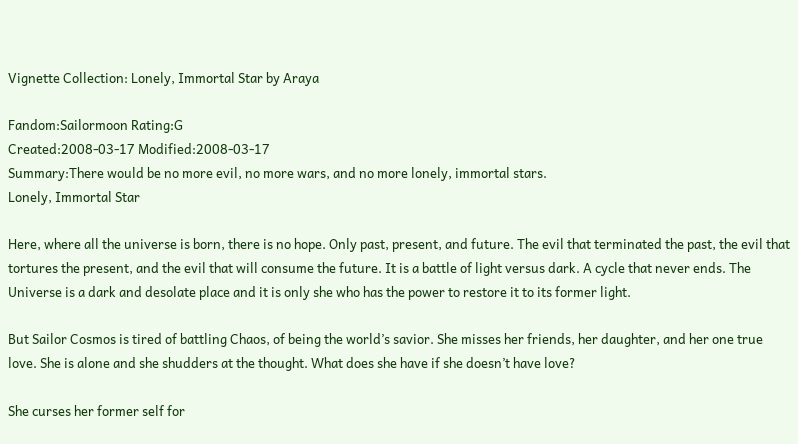Vignette Collection: Lonely, Immortal Star by Araya

Fandom:Sailormoon Rating:G
Created:2008-03-17 Modified:2008-03-17
Summary:There would be no more evil, no more wars, and no more lonely, immortal stars.
Lonely, Immortal Star

Here, where all the universe is born, there is no hope. Only past, present, and future. The evil that terminated the past, the evil that tortures the present, and the evil that will consume the future. It is a battle of light versus dark. A cycle that never ends. The Universe is a dark and desolate place and it is only she who has the power to restore it to its former light.

But Sailor Cosmos is tired of battling Chaos, of being the world’s savior. She misses her friends, her daughter, and her one true love. She is alone and she shudders at the thought. What does she have if she doesn’t have love?

She curses her former self for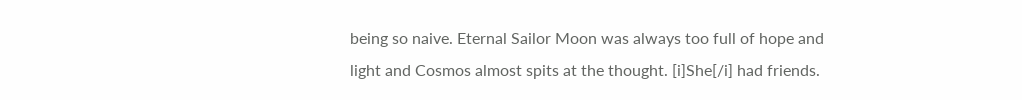being so naive. Eternal Sailor Moon was always too full of hope and light and Cosmos almost spits at the thought. [i]She[/i] had friends.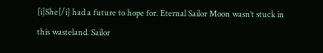[i]She[/i] had a future to hope for. Eternal Sailor Moon wasn’t stuck in this wasteland. Sailor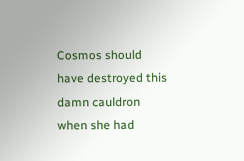Cosmos should have destroyed this damn cauldron when she had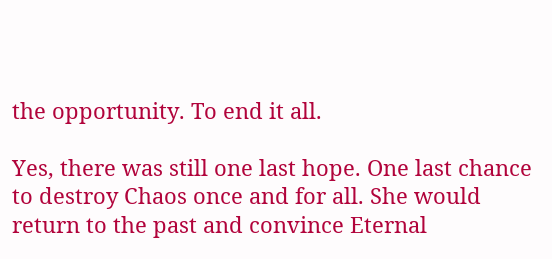the opportunity. To end it all.

Yes, there was still one last hope. One last chance to destroy Chaos once and for all. She would return to the past and convince Eternal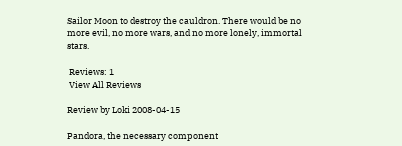Sailor Moon to destroy the cauldron. There would be no more evil, no more wars, and no more lonely, immortal stars.

 Reviews: 1
 View All Reviews

Review by Loki 2008-04-15

Pandora, the necessary component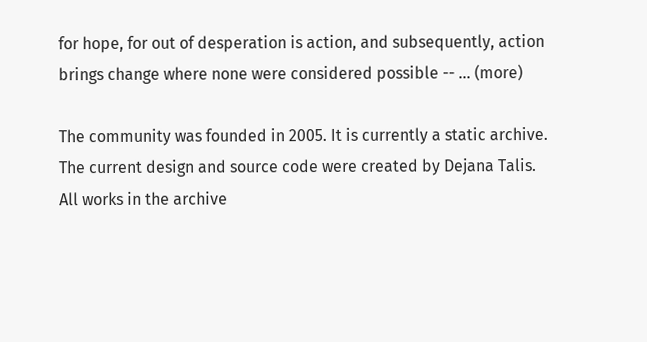for hope, for out of desperation is action, and subsequently, action brings change where none were considered possible -- ... (more)

The community was founded in 2005. It is currently a static archive.
The current design and source code were created by Dejana Talis.
All works in the archive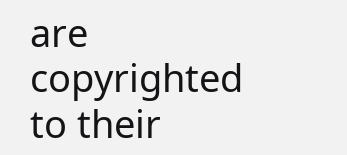are copyrighted to their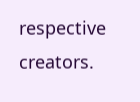respective creators.